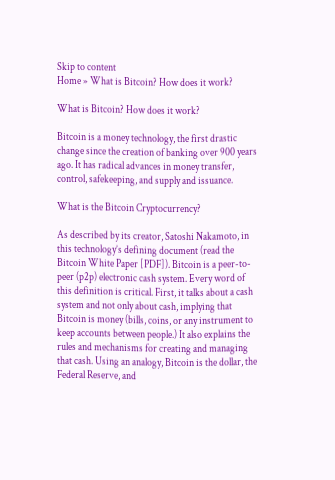Skip to content
Home » What is Bitcoin? How does it work?

What is Bitcoin? How does it work?

Bitcoin is a money technology, the first drastic change since the creation of banking over 900 years ago. It has radical advances in money transfer, control, safekeeping, and supply and issuance.

What is the Bitcoin Cryptocurrency?

As described by its creator, Satoshi Nakamoto, in this technology’s defining document (read the Bitcoin White Paper [PDF]). Bitcoin is a peer-to-peer (p2p) electronic cash system. Every word of this definition is critical. First, it talks about a cash system and not only about cash, implying that Bitcoin is money (bills, coins, or any instrument to keep accounts between people.) It also explains the rules and mechanisms for creating and managing that cash. Using an analogy, Bitcoin is the dollar, the Federal Reserve, and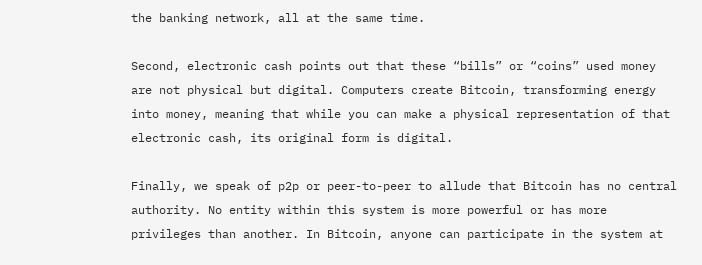the banking network, all at the same time.

Second, electronic cash points out that these “bills” or “coins” used money are not physical but digital. Computers create Bitcoin, transforming energy into money, meaning that while you can make a physical representation of that electronic cash, its original form is digital.

Finally, we speak of p2p or peer-to-peer to allude that Bitcoin has no central authority. No entity within this system is more powerful or has more privileges than another. In Bitcoin, anyone can participate in the system at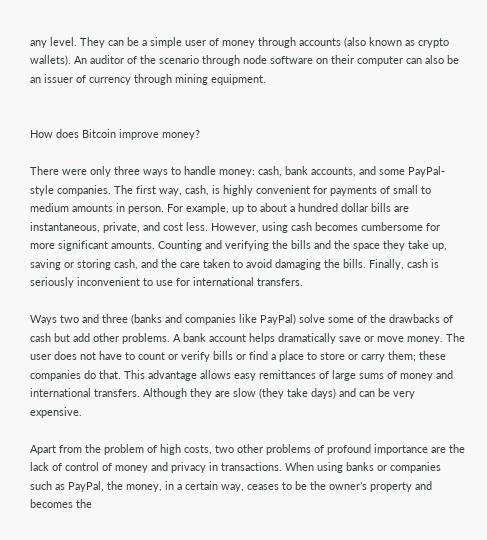any level. They can be a simple user of money through accounts (also known as crypto wallets). An auditor of the scenario through node software on their computer can also be an issuer of currency through mining equipment.


How does Bitcoin improve money?

There were only three ways to handle money: cash, bank accounts, and some PayPal-style companies. The first way, cash, is highly convenient for payments of small to medium amounts in person. For example, up to about a hundred dollar bills are instantaneous, private, and cost less. However, using cash becomes cumbersome for more significant amounts. Counting and verifying the bills and the space they take up, saving or storing cash, and the care taken to avoid damaging the bills. Finally, cash is seriously inconvenient to use for international transfers.

Ways two and three (banks and companies like PayPal) solve some of the drawbacks of cash but add other problems. A bank account helps dramatically save or move money. The user does not have to count or verify bills or find a place to store or carry them; these companies do that. This advantage allows easy remittances of large sums of money and international transfers. Although they are slow (they take days) and can be very expensive.

Apart from the problem of high costs, two other problems of profound importance are the lack of control of money and privacy in transactions. When using banks or companies such as PayPal, the money, in a certain way, ceases to be the owner’s property and becomes the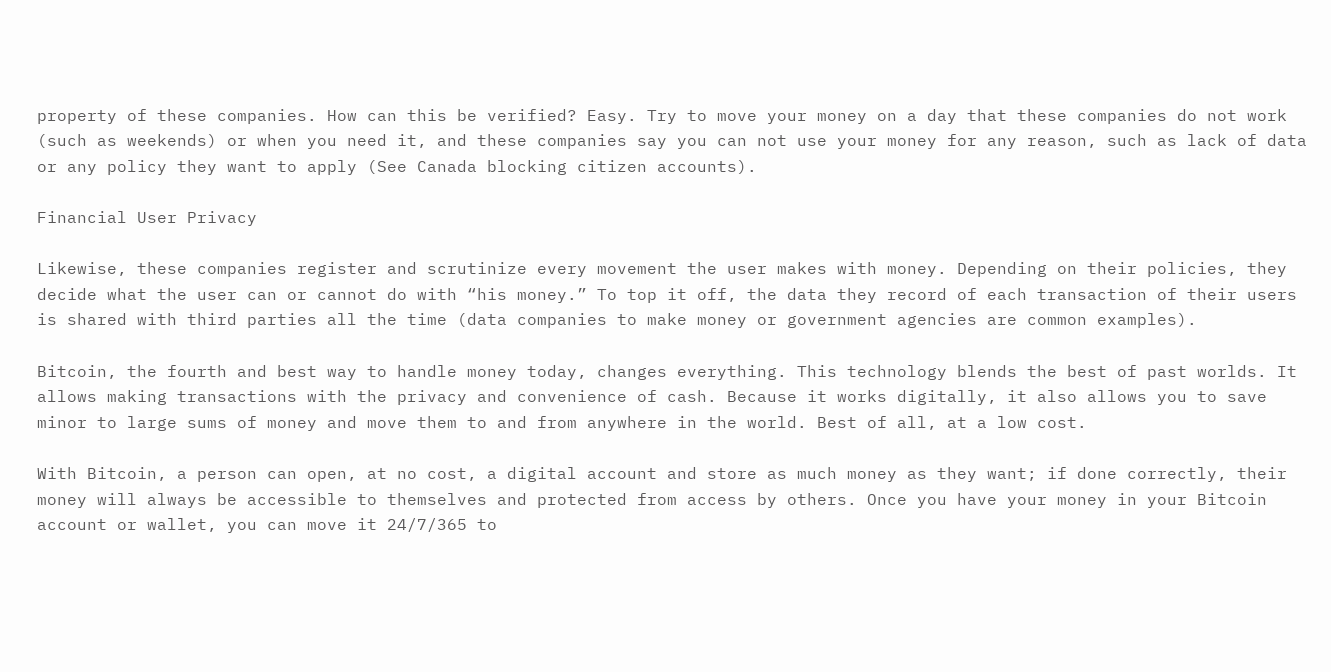property of these companies. How can this be verified? Easy. Try to move your money on a day that these companies do not work (such as weekends) or when you need it, and these companies say you can not use your money for any reason, such as lack of data or any policy they want to apply (See Canada blocking citizen accounts).

Financial User Privacy

Likewise, these companies register and scrutinize every movement the user makes with money. Depending on their policies, they decide what the user can or cannot do with “his money.” To top it off, the data they record of each transaction of their users is shared with third parties all the time (data companies to make money or government agencies are common examples).

Bitcoin, the fourth and best way to handle money today, changes everything. This technology blends the best of past worlds. It allows making transactions with the privacy and convenience of cash. Because it works digitally, it also allows you to save minor to large sums of money and move them to and from anywhere in the world. Best of all, at a low cost.

With Bitcoin, a person can open, at no cost, a digital account and store as much money as they want; if done correctly, their money will always be accessible to themselves and protected from access by others. Once you have your money in your Bitcoin account or wallet, you can move it 24/7/365 to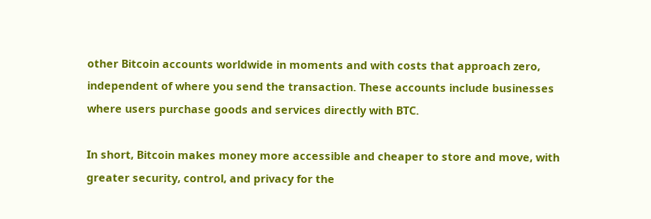other Bitcoin accounts worldwide in moments and with costs that approach zero, independent of where you send the transaction. These accounts include businesses where users purchase goods and services directly with BTC.

In short, Bitcoin makes money more accessible and cheaper to store and move, with greater security, control, and privacy for the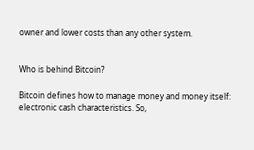owner and lower costs than any other system.


Who is behind Bitcoin?

Bitcoin defines how to manage money and money itself: electronic cash characteristics. So,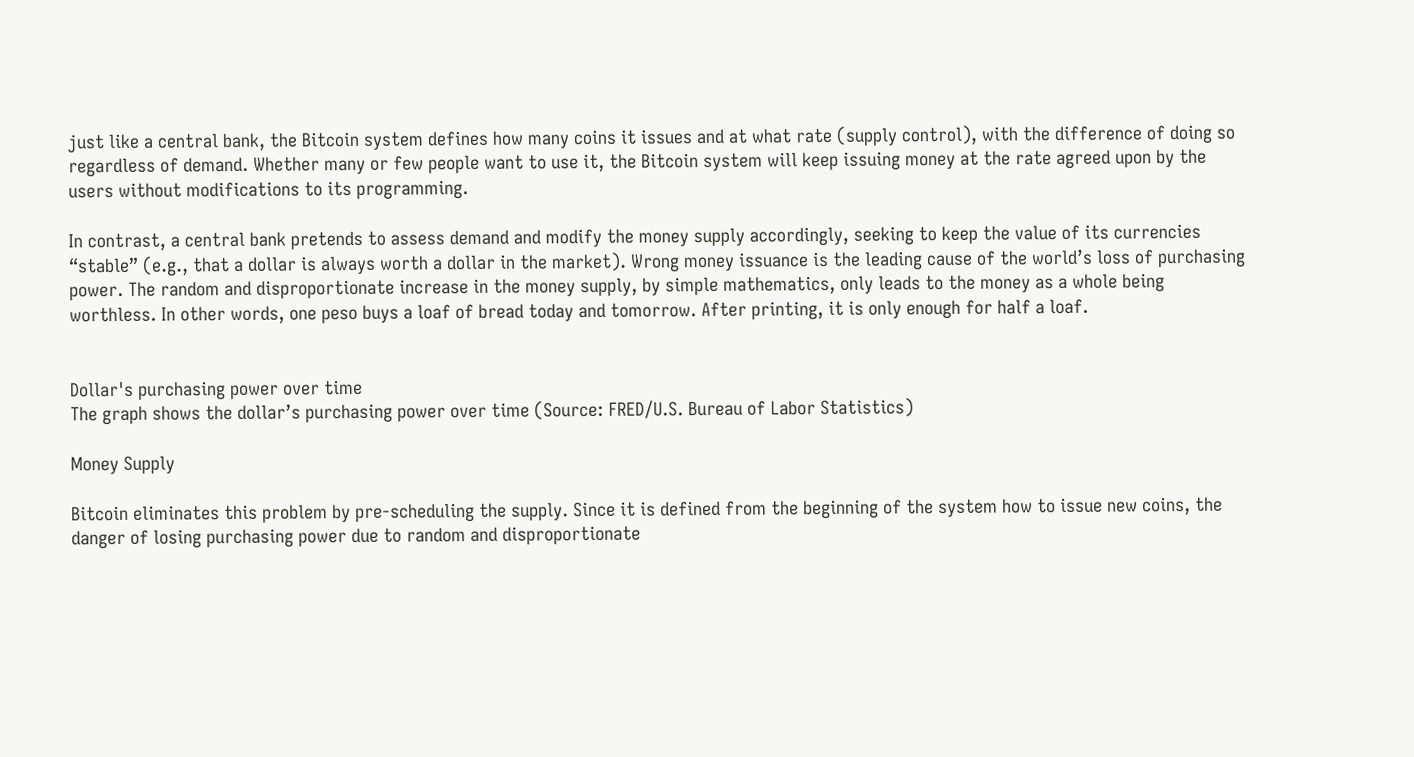just like a central bank, the Bitcoin system defines how many coins it issues and at what rate (supply control), with the difference of doing so regardless of demand. Whether many or few people want to use it, the Bitcoin system will keep issuing money at the rate agreed upon by the users without modifications to its programming.

In contrast, a central bank pretends to assess demand and modify the money supply accordingly, seeking to keep the value of its currencies “stable” (e.g., that a dollar is always worth a dollar in the market). Wrong money issuance is the leading cause of the world’s loss of purchasing power. The random and disproportionate increase in the money supply, by simple mathematics, only leads to the money as a whole being worthless. In other words, one peso buys a loaf of bread today and tomorrow. After printing, it is only enough for half a loaf.


Dollar's purchasing power over time
The graph shows the dollar’s purchasing power over time (Source: FRED/U.S. Bureau of Labor Statistics)

Money Supply

Bitcoin eliminates this problem by pre-scheduling the supply. Since it is defined from the beginning of the system how to issue new coins, the danger of losing purchasing power due to random and disproportionate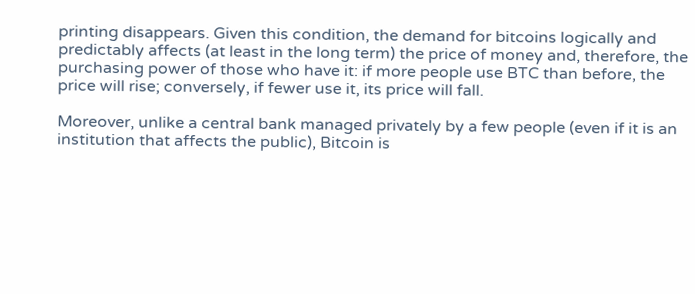printing disappears. Given this condition, the demand for bitcoins logically and predictably affects (at least in the long term) the price of money and, therefore, the purchasing power of those who have it: if more people use BTC than before, the price will rise; conversely, if fewer use it, its price will fall.

Moreover, unlike a central bank managed privately by a few people (even if it is an institution that affects the public), Bitcoin is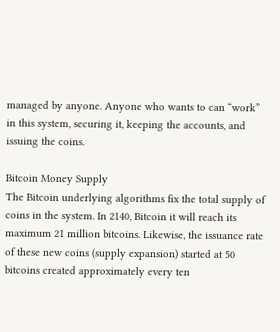managed by anyone. Anyone who wants to can “work” in this system, securing it, keeping the accounts, and issuing the coins.

Bitcoin Money Supply
The Bitcoin underlying algorithms fix the total supply of coins in the system. In 2140, Bitcoin it will reach its maximum 21 million bitcoins. Likewise, the issuance rate of these new coins (supply expansion) started at 50 bitcoins created approximately every ten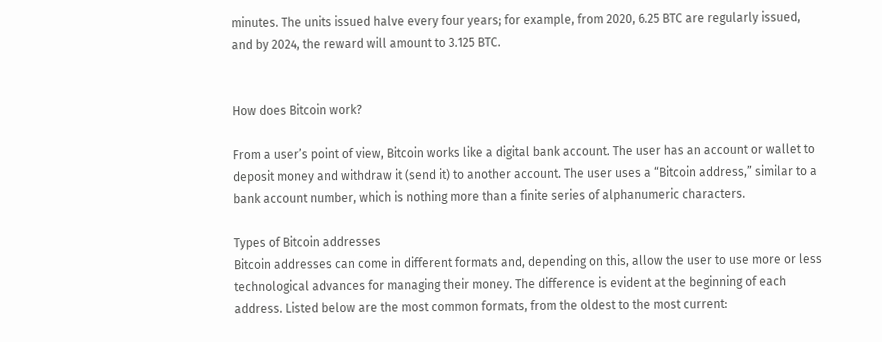minutes. The units issued halve every four years; for example, from 2020, 6.25 BTC are regularly issued, and by 2024, the reward will amount to 3.125 BTC.


How does Bitcoin work?

From a user’s point of view, Bitcoin works like a digital bank account. The user has an account or wallet to deposit money and withdraw it (send it) to another account. The user uses a “Bitcoin address,” similar to a bank account number, which is nothing more than a finite series of alphanumeric characters.

Types of Bitcoin addresses
Bitcoin addresses can come in different formats and, depending on this, allow the user to use more or less technological advances for managing their money. The difference is evident at the beginning of each address. Listed below are the most common formats, from the oldest to the most current: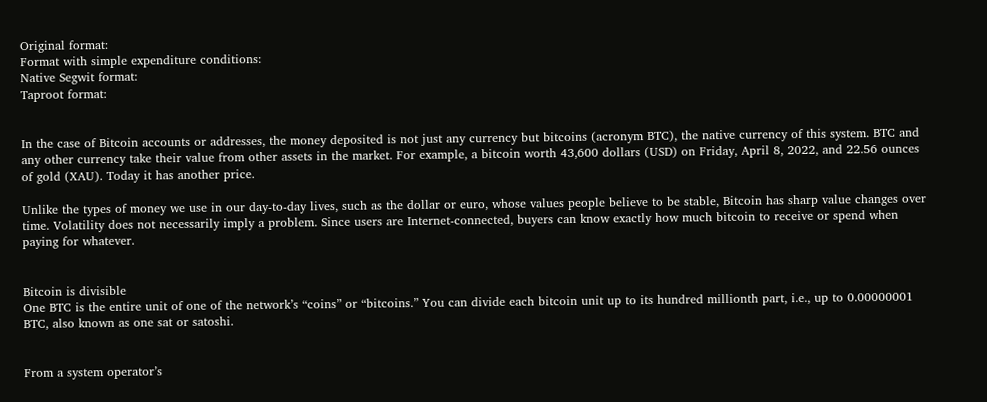Original format:
Format with simple expenditure conditions:
Native Segwit format:
Taproot format:


In the case of Bitcoin accounts or addresses, the money deposited is not just any currency but bitcoins (acronym BTC), the native currency of this system. BTC and any other currency take their value from other assets in the market. For example, a bitcoin worth 43,600 dollars (USD) on Friday, April 8, 2022, and 22.56 ounces of gold (XAU). Today it has another price.

Unlike the types of money we use in our day-to-day lives, such as the dollar or euro, whose values people believe to be stable, Bitcoin has sharp value changes over time. Volatility does not necessarily imply a problem. Since users are Internet-connected, buyers can know exactly how much bitcoin to receive or spend when paying for whatever.


Bitcoin is divisible
One BTC is the entire unit of one of the network’s “coins” or “bitcoins.” You can divide each bitcoin unit up to its hundred millionth part, i.e., up to 0.00000001 BTC, also known as one sat or satoshi.


From a system operator’s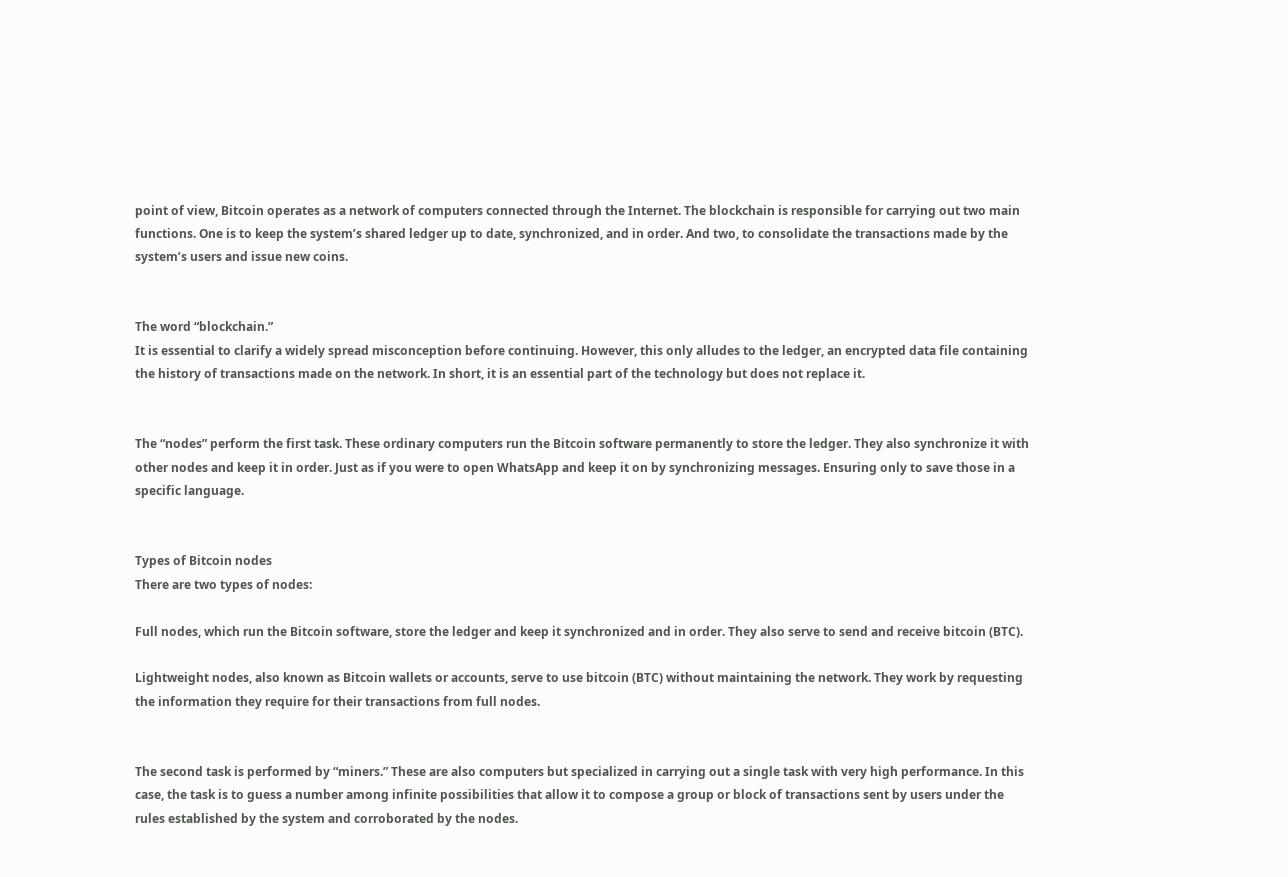point of view, Bitcoin operates as a network of computers connected through the Internet. The blockchain is responsible for carrying out two main functions. One is to keep the system’s shared ledger up to date, synchronized, and in order. And two, to consolidate the transactions made by the system’s users and issue new coins.


The word “blockchain.”
It is essential to clarify a widely spread misconception before continuing. However, this only alludes to the ledger, an encrypted data file containing the history of transactions made on the network. In short, it is an essential part of the technology but does not replace it.


The “nodes” perform the first task. These ordinary computers run the Bitcoin software permanently to store the ledger. They also synchronize it with other nodes and keep it in order. Just as if you were to open WhatsApp and keep it on by synchronizing messages. Ensuring only to save those in a specific language.


Types of Bitcoin nodes
There are two types of nodes:

Full nodes, which run the Bitcoin software, store the ledger and keep it synchronized and in order. They also serve to send and receive bitcoin (BTC).

Lightweight nodes, also known as Bitcoin wallets or accounts, serve to use bitcoin (BTC) without maintaining the network. They work by requesting the information they require for their transactions from full nodes.


The second task is performed by “miners.” These are also computers but specialized in carrying out a single task with very high performance. In this case, the task is to guess a number among infinite possibilities that allow it to compose a group or block of transactions sent by users under the rules established by the system and corroborated by the nodes.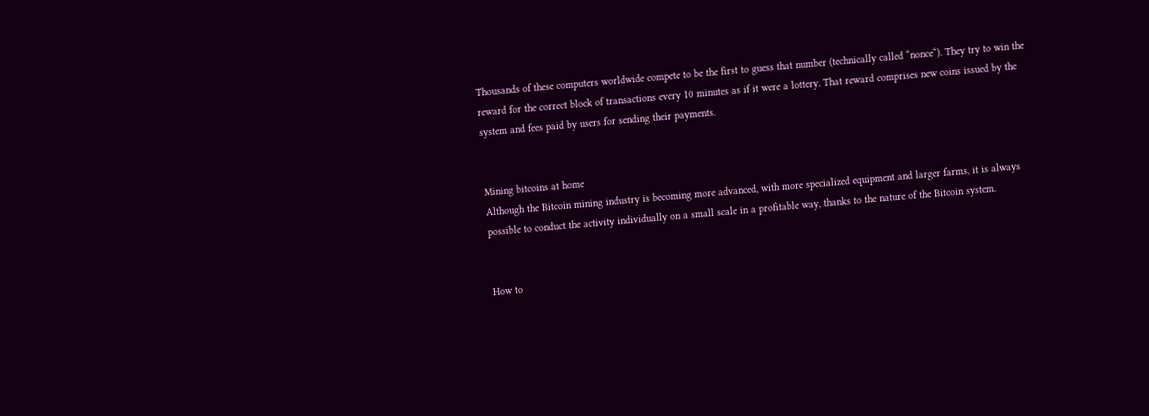Thousands of these computers worldwide compete to be the first to guess that number (technically called “nonce“). They try to win the reward for the correct block of transactions every 10 minutes as if it were a lottery. That reward comprises new coins issued by the system and fees paid by users for sending their payments.


Mining bitcoins at home
Although the Bitcoin mining industry is becoming more advanced, with more specialized equipment and larger farms, it is always possible to conduct the activity individually on a small scale in a profitable way, thanks to the nature of the Bitcoin system.


How to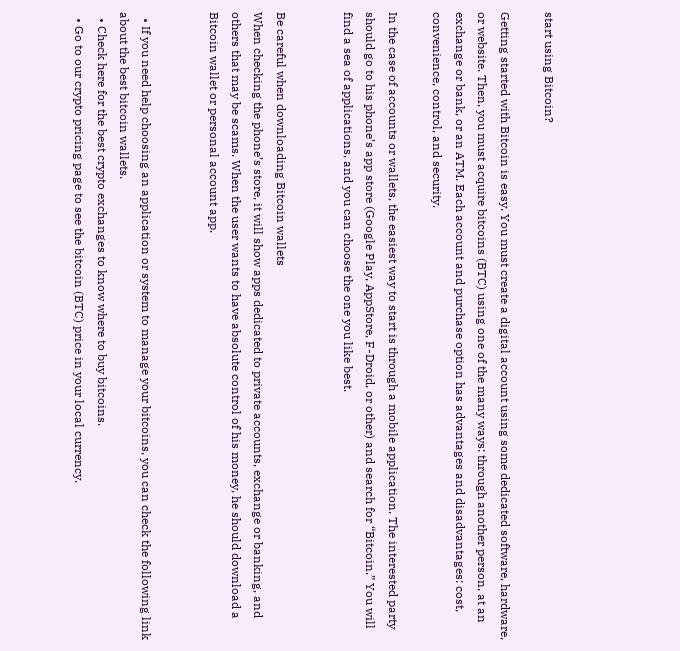start using Bitcoin?

Getting started with Bitcoin is easy. You must create a digital account using some dedicated software, hardware, or website. Then, you must acquire bitcoins (BTC) using one of the many ways: through another person, at an exchange or bank, or an ATM. Each account and purchase option has advantages and disadvantages: cost, convenience, control, and security.

In the case of accounts or wallets, the easiest way to start is through a mobile application. The interested party should go to his phone’s app store (Google Play, AppStore, F-Droid, or other) and search for “Bitcoin.” You will find a sea of applications, and you can choose the one you like best.


Be careful when downloading Bitcoin wallets
When checking the phone’s store, it will show apps dedicated to private accounts, exchange or banking, and others that may be scams. When the user wants to have absolute control of his money, he should download a Bitcoin wallet or personal account app.


  • If you need help choosing an application or system to manage your bitcoins, you can check the following link about the best bitcoin wallets.
  • Check here for the best crypto exchanges to know where to buy bitcoins.
  • Go to our crypto pricing page to see the bitcoin (BTC) price in your local currency.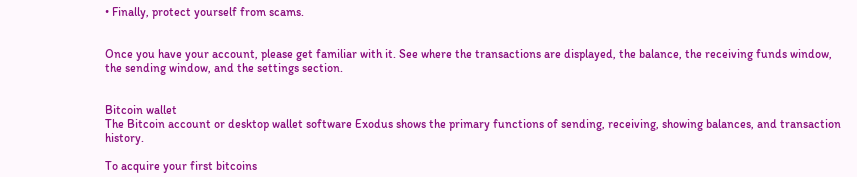• Finally, protect yourself from scams.


Once you have your account, please get familiar with it. See where the transactions are displayed, the balance, the receiving funds window, the sending window, and the settings section.


Bitcoin wallet
The Bitcoin account or desktop wallet software Exodus shows the primary functions of sending, receiving, showing balances, and transaction history.

To acquire your first bitcoins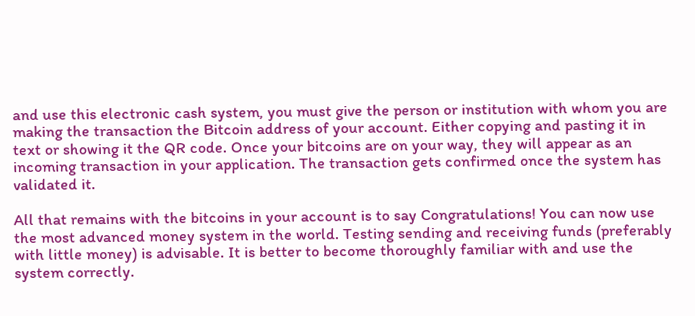and use this electronic cash system, you must give the person or institution with whom you are making the transaction the Bitcoin address of your account. Either copying and pasting it in text or showing it the QR code. Once your bitcoins are on your way, they will appear as an incoming transaction in your application. The transaction gets confirmed once the system has validated it.

All that remains with the bitcoins in your account is to say Congratulations! You can now use the most advanced money system in the world. Testing sending and receiving funds (preferably with little money) is advisable. It is better to become thoroughly familiar with and use the system correctly.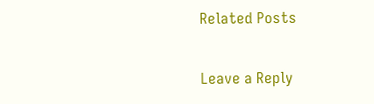Related Posts

Leave a Reply